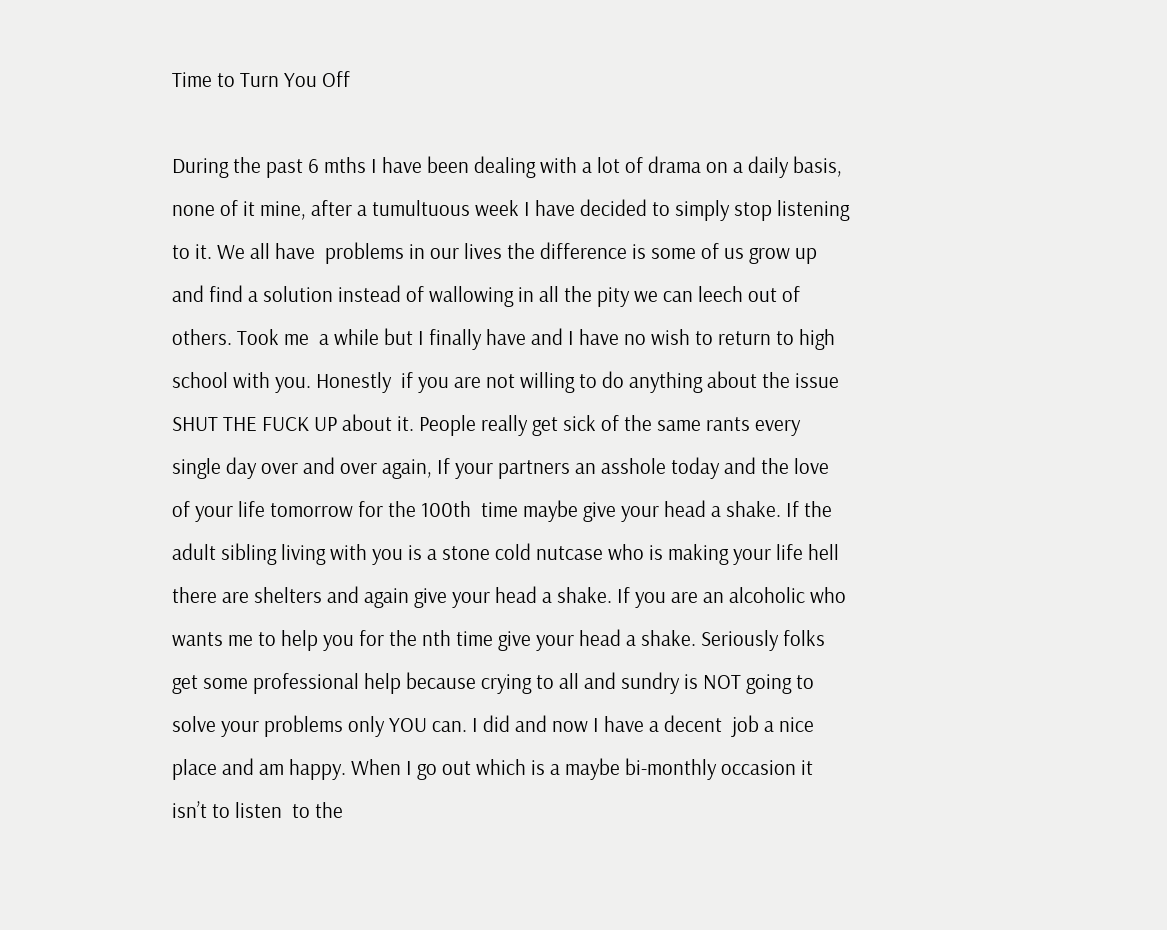Time to Turn You Off

During the past 6 mths I have been dealing with a lot of drama on a daily basis, none of it mine, after a tumultuous week I have decided to simply stop listening to it. We all have  problems in our lives the difference is some of us grow up and find a solution instead of wallowing in all the pity we can leech out of others. Took me  a while but I finally have and I have no wish to return to high school with you. Honestly  if you are not willing to do anything about the issue SHUT THE FUCK UP about it. People really get sick of the same rants every single day over and over again, If your partners an asshole today and the love of your life tomorrow for the 100th  time maybe give your head a shake. If the adult sibling living with you is a stone cold nutcase who is making your life hell there are shelters and again give your head a shake. If you are an alcoholic who wants me to help you for the nth time give your head a shake. Seriously folks get some professional help because crying to all and sundry is NOT going to solve your problems only YOU can. I did and now I have a decent  job a nice place and am happy. When I go out which is a maybe bi-monthly occasion it isn’t to listen  to the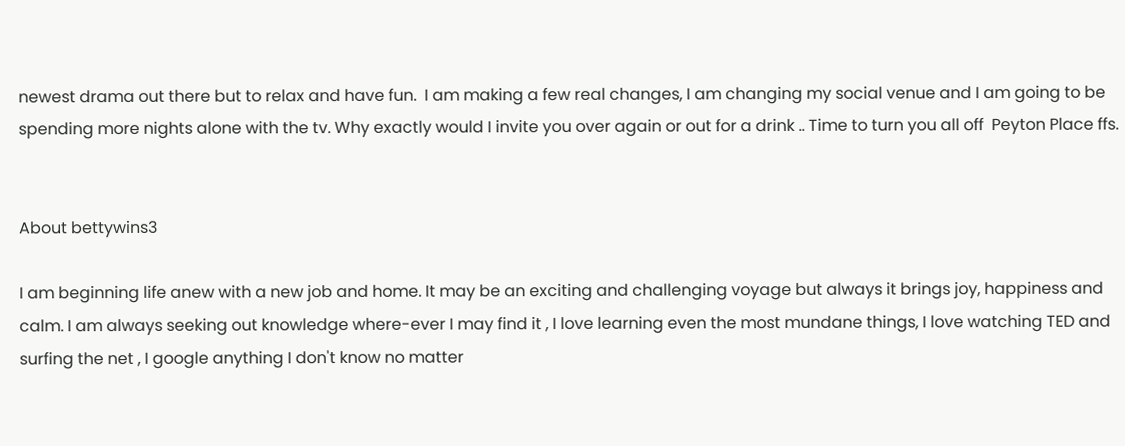newest drama out there but to relax and have fun.  I am making a few real changes, I am changing my social venue and I am going to be spending more nights alone with the tv. Why exactly would I invite you over again or out for a drink .. Time to turn you all off  Peyton Place ffs.


About bettywins3

I am beginning life anew with a new job and home. It may be an exciting and challenging voyage but always it brings joy, happiness and calm. I am always seeking out knowledge where-ever I may find it , I love learning even the most mundane things, I love watching TED and surfing the net , I google anything I don't know no matter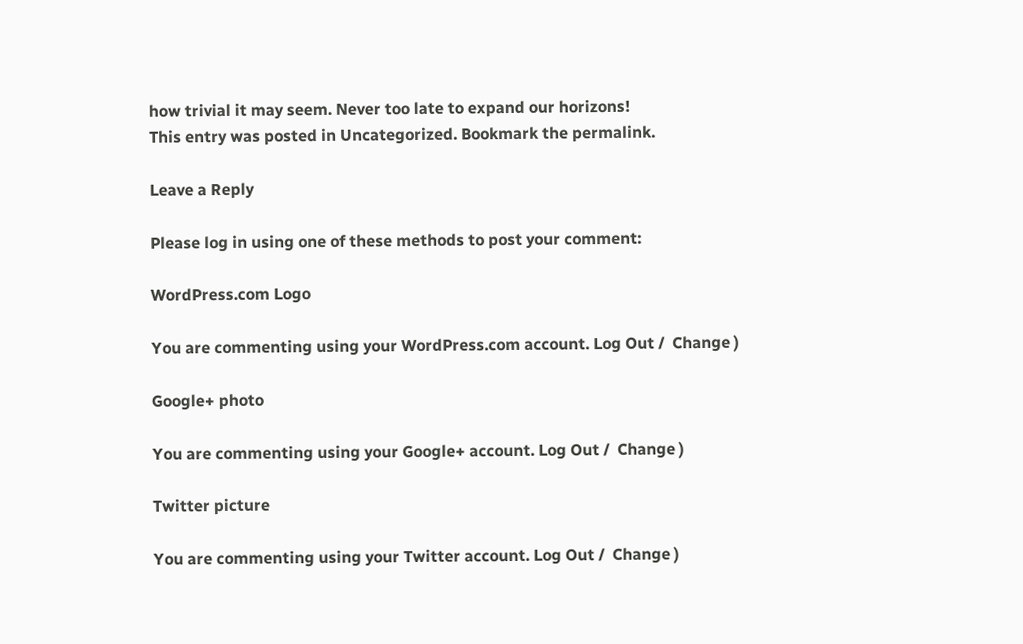how trivial it may seem. Never too late to expand our horizons!
This entry was posted in Uncategorized. Bookmark the permalink.

Leave a Reply

Please log in using one of these methods to post your comment:

WordPress.com Logo

You are commenting using your WordPress.com account. Log Out /  Change )

Google+ photo

You are commenting using your Google+ account. Log Out /  Change )

Twitter picture

You are commenting using your Twitter account. Log Out /  Change )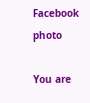Facebook photo

You are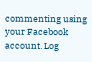commenting using your Facebook account. Log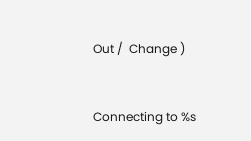Out /  Change )


Connecting to %s